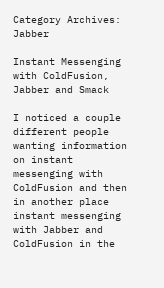Category Archives: Jabber

Instant Messenging with ColdFusion, Jabber and Smack

I noticed a couple different people wanting information on instant messenging with ColdFusion and then in another place instant messenging with Jabber and ColdFusion in the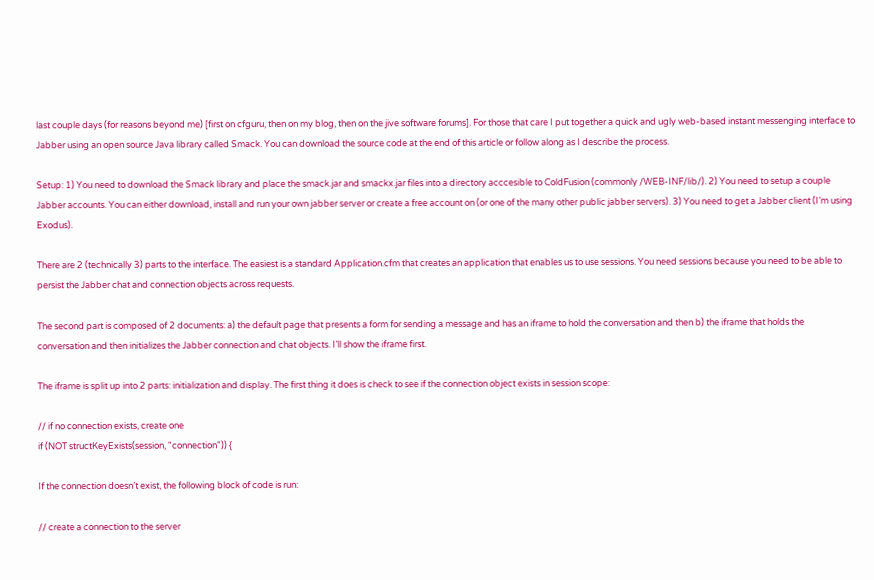last couple days (for reasons beyond me) [first on cfguru, then on my blog, then on the jive software forums]. For those that care I put together a quick and ugly web-based instant messenging interface to Jabber using an open source Java library called Smack. You can download the source code at the end of this article or follow along as I describe the process.

Setup: 1) You need to download the Smack library and place the smack.jar and smackx.jar files into a directory acccesible to ColdFusion (commonly /WEB-INF/lib/). 2) You need to setup a couple Jabber accounts. You can either download, install and run your own jabber server or create a free account on (or one of the many other public jabber servers). 3) You need to get a Jabber client (I’m using Exodus).

There are 2 (technically 3) parts to the interface. The easiest is a standard Application.cfm that creates an application that enables us to use sessions. You need sessions because you need to be able to persist the Jabber chat and connection objects across requests.

The second part is composed of 2 documents: a) the default page that presents a form for sending a message and has an iframe to hold the conversation and then b) the iframe that holds the conversation and then initializes the Jabber connection and chat objects. I’ll show the iframe first.

The iframe is split up into 2 parts: initialization and display. The first thing it does is check to see if the connection object exists in session scope:

// if no connection exists, create one
if (NOT structKeyExists(session, "connection")) {

If the connection doesn’t exist, the following block of code is run:

// create a connection to the server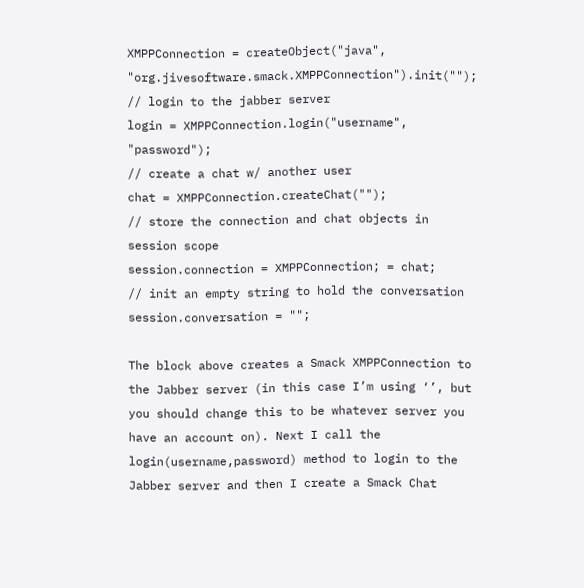XMPPConnection = createObject("java", "org.jivesoftware.smack.XMPPConnection").init("");
// login to the jabber server
login = XMPPConnection.login("username", "password");
// create a chat w/ another user
chat = XMPPConnection.createChat("");
// store the connection and chat objects in session scope
session.connection = XMPPConnection; = chat;
// init an empty string to hold the conversation
session.conversation = "";

The block above creates a Smack XMPPConnection to the Jabber server (in this case I’m using ‘’, but you should change this to be whatever server you have an account on). Next I call the login(username,password) method to login to the Jabber server and then I create a Smack Chat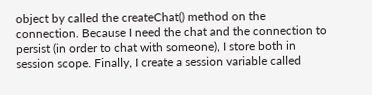object by called the createChat() method on the connection. Because I need the chat and the connection to persist (in order to chat with someone), I store both in session scope. Finally, I create a session variable called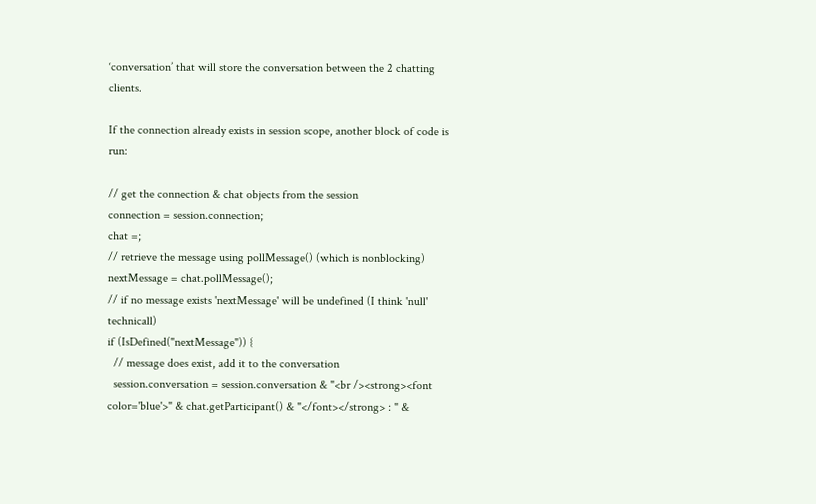‘conversation’ that will store the conversation between the 2 chatting clients.

If the connection already exists in session scope, another block of code is run:

// get the connection & chat objects from the session
connection = session.connection;
chat =;
// retrieve the message using pollMessage() (which is nonblocking)
nextMessage = chat.pollMessage();
// if no message exists 'nextMessage' will be undefined (I think 'null' technicall)
if (IsDefined("nextMessage")) {
  // message does exist, add it to the conversation
  session.conversation = session.conversation & "<br /><strong><font color='blue'>" & chat.getParticipant() & "</font></strong> : " &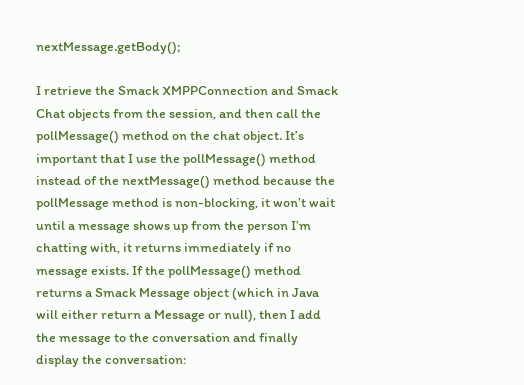nextMessage.getBody();

I retrieve the Smack XMPPConnection and Smack Chat objects from the session, and then call the pollMessage() method on the chat object. It’s important that I use the pollMessage() method instead of the nextMessage() method because the pollMessage method is non-blocking, it won’t wait until a message shows up from the person I’m chatting with, it returns immediately if no message exists. If the pollMessage() method returns a Smack Message object (which in Java will either return a Message or null), then I add the message to the conversation and finally display the conversation: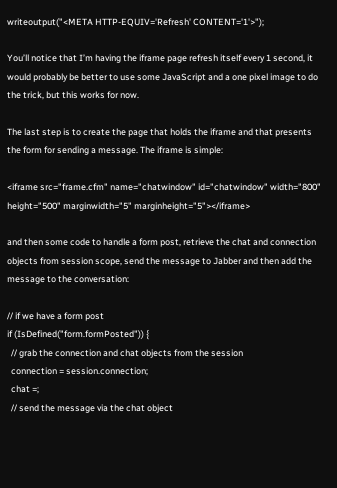writeoutput("<META HTTP-EQUIV='Refresh' CONTENT='1'>");

You’ll notice that I’m having the iframe page refresh itself every 1 second, it would probably be better to use some JavaScript and a one pixel image to do the trick, but this works for now.

The last step is to create the page that holds the iframe and that presents the form for sending a message. The iframe is simple:

<iframe src="frame.cfm" name="chatwindow" id="chatwindow" width="800" height="500" marginwidth="5" marginheight="5"></iframe>

and then some code to handle a form post, retrieve the chat and connection objects from session scope, send the message to Jabber and then add the message to the conversation:

// if we have a form post
if (IsDefined("form.formPosted")) {
  // grab the connection and chat objects from the session
  connection = session.connection;
  chat =;
  // send the message via the chat object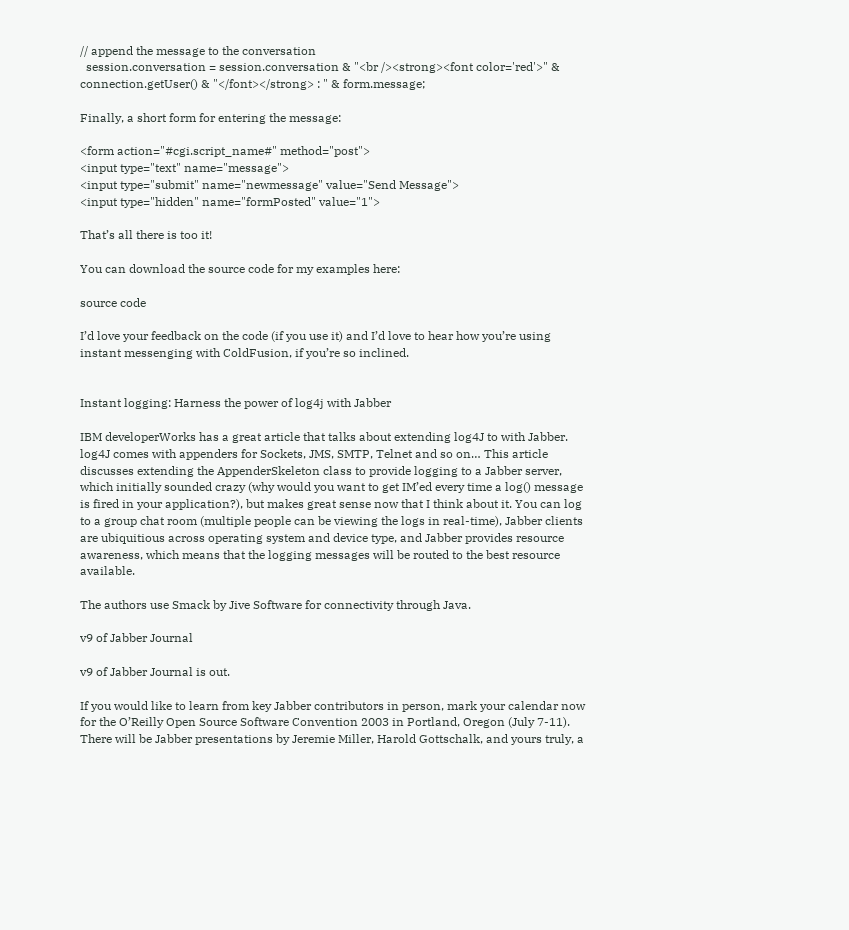// append the message to the conversation
  session.conversation = session.conversation & "<br /><strong><font color='red'>" & connection.getUser() & "</font></strong> : " & form.message;

Finally, a short form for entering the message:

<form action="#cgi.script_name#" method="post">
<input type="text" name="message">
<input type="submit" name="newmessage" value="Send Message">
<input type="hidden" name="formPosted" value="1">

That’s all there is too it!

You can download the source code for my examples here:

source code

I’d love your feedback on the code (if you use it) and I’d love to hear how you’re using instant messenging with ColdFusion, if you’re so inclined.


Instant logging: Harness the power of log4j with Jabber

IBM developerWorks has a great article that talks about extending log4J to with Jabber. log4J comes with appenders for Sockets, JMS, SMTP, Telnet and so on… This article discusses extending the AppenderSkeleton class to provide logging to a Jabber server, which initially sounded crazy (why would you want to get IM’ed every time a log() message is fired in your application?), but makes great sense now that I think about it. You can log to a group chat room (multiple people can be viewing the logs in real-time), Jabber clients are ubiquitious across operating system and device type, and Jabber provides resource awareness, which means that the logging messages will be routed to the best resource available.

The authors use Smack by Jive Software for connectivity through Java.

v9 of Jabber Journal

v9 of Jabber Journal is out.

If you would like to learn from key Jabber contributors in person, mark your calendar now for the O’Reilly Open Source Software Convention 2003 in Portland, Oregon (July 7-11). There will be Jabber presentations by Jeremie Miller, Harold Gottschalk, and yours truly, a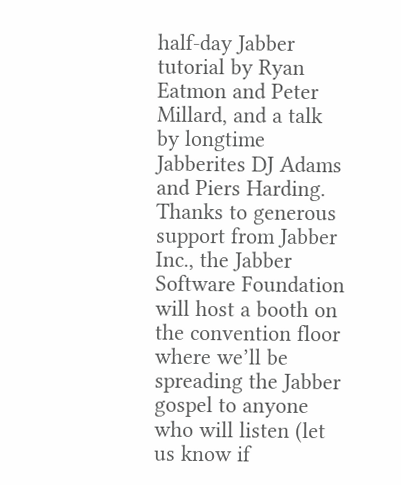half-day Jabber tutorial by Ryan Eatmon and Peter Millard, and a talk by longtime Jabberites DJ Adams and Piers Harding. Thanks to generous support from Jabber Inc., the Jabber Software Foundation will host a booth on the convention floor where we’ll be spreading the Jabber gospel to anyone who will listen (let us know if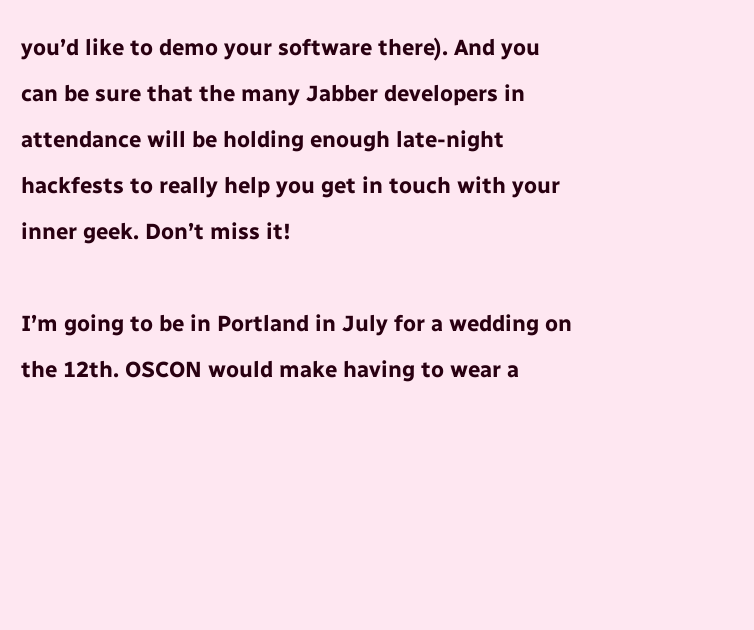you’d like to demo your software there). And you can be sure that the many Jabber developers in attendance will be holding enough late-night hackfests to really help you get in touch with your inner geek. Don’t miss it!

I’m going to be in Portland in July for a wedding on the 12th. OSCON would make having to wear a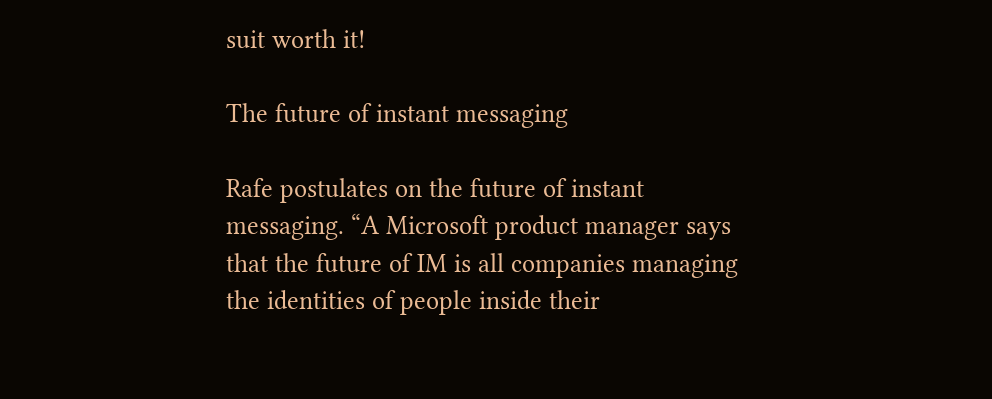suit worth it!

The future of instant messaging

Rafe postulates on the future of instant messaging. “A Microsoft product manager says that the future of IM is all companies managing the identities of people inside their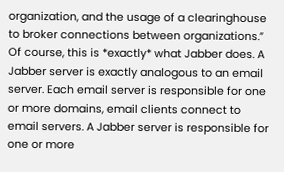organization, and the usage of a clearinghouse to broker connections between organizations.” Of course, this is *exactly* what Jabber does. A Jabber server is exactly analogous to an email server. Each email server is responsible for one or more domains, email clients connect to email servers. A Jabber server is responsible for one or more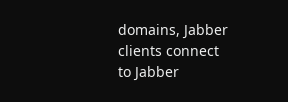domains, Jabber clients connect to Jabber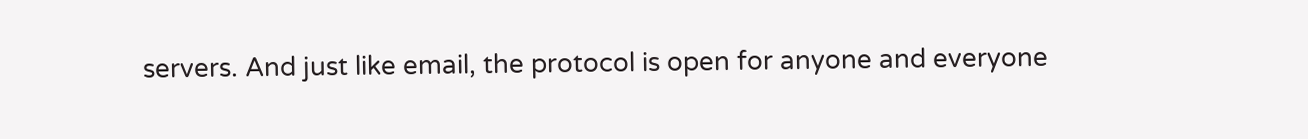servers. And just like email, the protocol is open for anyone and everyone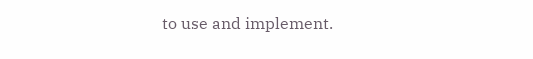to use and implement.